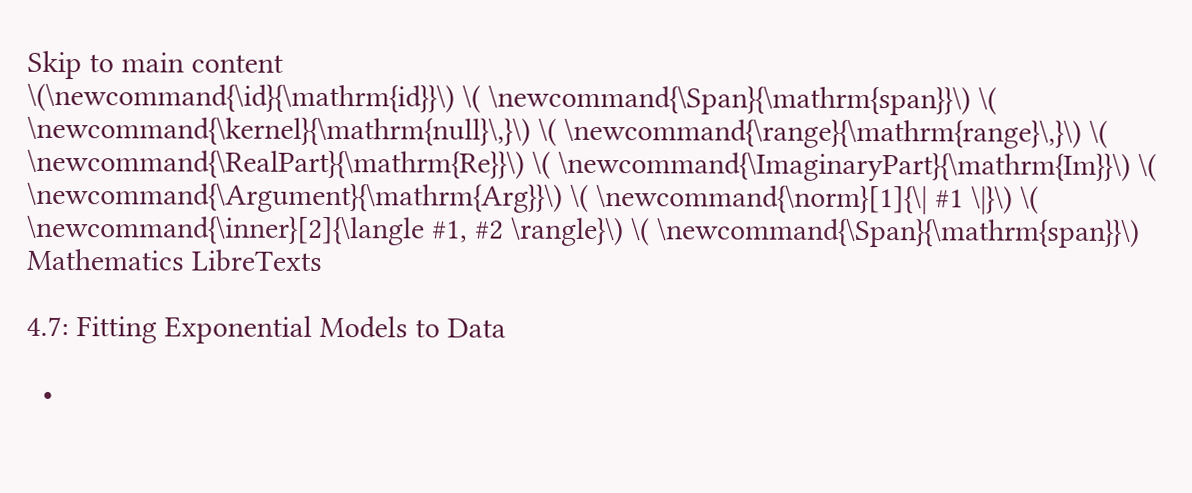Skip to main content
\(\newcommand{\id}{\mathrm{id}}\) \( \newcommand{\Span}{\mathrm{span}}\) \( \newcommand{\kernel}{\mathrm{null}\,}\) \( \newcommand{\range}{\mathrm{range}\,}\) \( \newcommand{\RealPart}{\mathrm{Re}}\) \( \newcommand{\ImaginaryPart}{\mathrm{Im}}\) \( \newcommand{\Argument}{\mathrm{Arg}}\) \( \newcommand{\norm}[1]{\| #1 \|}\) \( \newcommand{\inner}[2]{\langle #1, #2 \rangle}\) \( \newcommand{\Span}{\mathrm{span}}\)
Mathematics LibreTexts

4.7: Fitting Exponential Models to Data

  •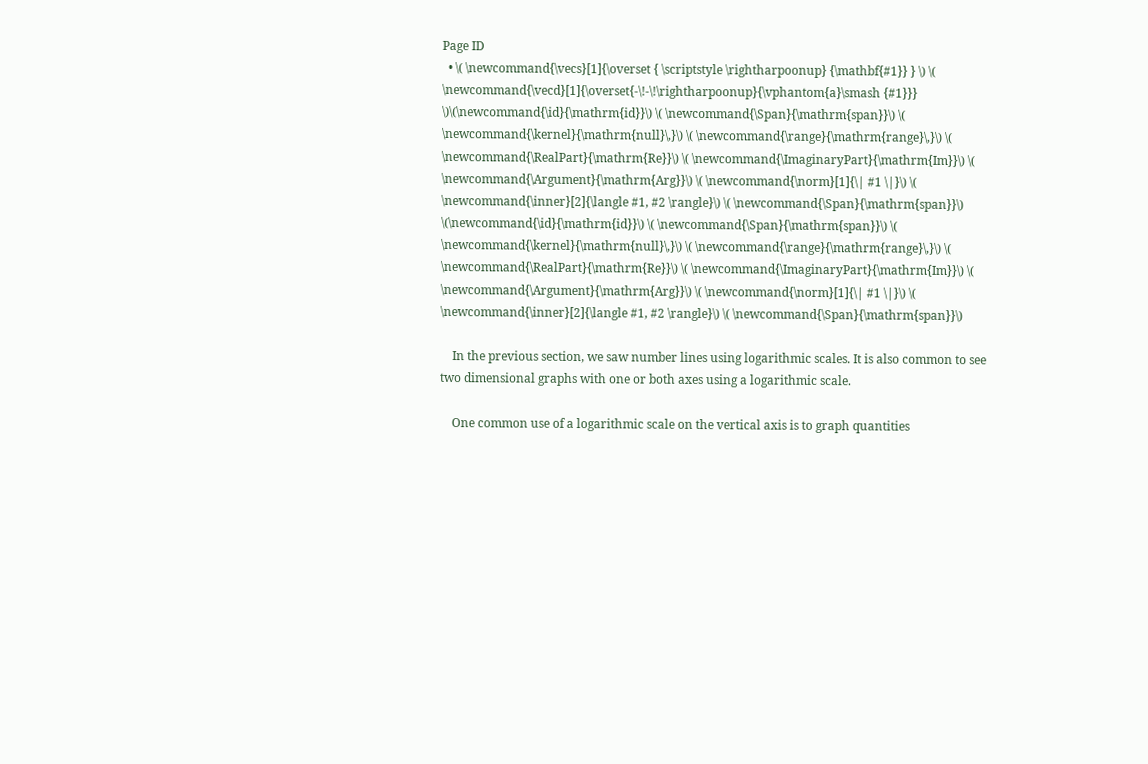Page ID
  • \( \newcommand{\vecs}[1]{\overset { \scriptstyle \rightharpoonup} {\mathbf{#1}} } \) \( \newcommand{\vecd}[1]{\overset{-\!-\!\rightharpoonup}{\vphantom{a}\smash {#1}}} \)\(\newcommand{\id}{\mathrm{id}}\) \( \newcommand{\Span}{\mathrm{span}}\) \( \newcommand{\kernel}{\mathrm{null}\,}\) \( \newcommand{\range}{\mathrm{range}\,}\) \( \newcommand{\RealPart}{\mathrm{Re}}\) \( \newcommand{\ImaginaryPart}{\mathrm{Im}}\) \( \newcommand{\Argument}{\mathrm{Arg}}\) \( \newcommand{\norm}[1]{\| #1 \|}\) \( \newcommand{\inner}[2]{\langle #1, #2 \rangle}\) \( \newcommand{\Span}{\mathrm{span}}\) \(\newcommand{\id}{\mathrm{id}}\) \( \newcommand{\Span}{\mathrm{span}}\) \( \newcommand{\kernel}{\mathrm{null}\,}\) \( \newcommand{\range}{\mathrm{range}\,}\) \( \newcommand{\RealPart}{\mathrm{Re}}\) \( \newcommand{\ImaginaryPart}{\mathrm{Im}}\) \( \newcommand{\Argument}{\mathrm{Arg}}\) \( \newcommand{\norm}[1]{\| #1 \|}\) \( \newcommand{\inner}[2]{\langle #1, #2 \rangle}\) \( \newcommand{\Span}{\mathrm{span}}\)

    In the previous section, we saw number lines using logarithmic scales. It is also common to see two dimensional graphs with one or both axes using a logarithmic scale.

    One common use of a logarithmic scale on the vertical axis is to graph quantities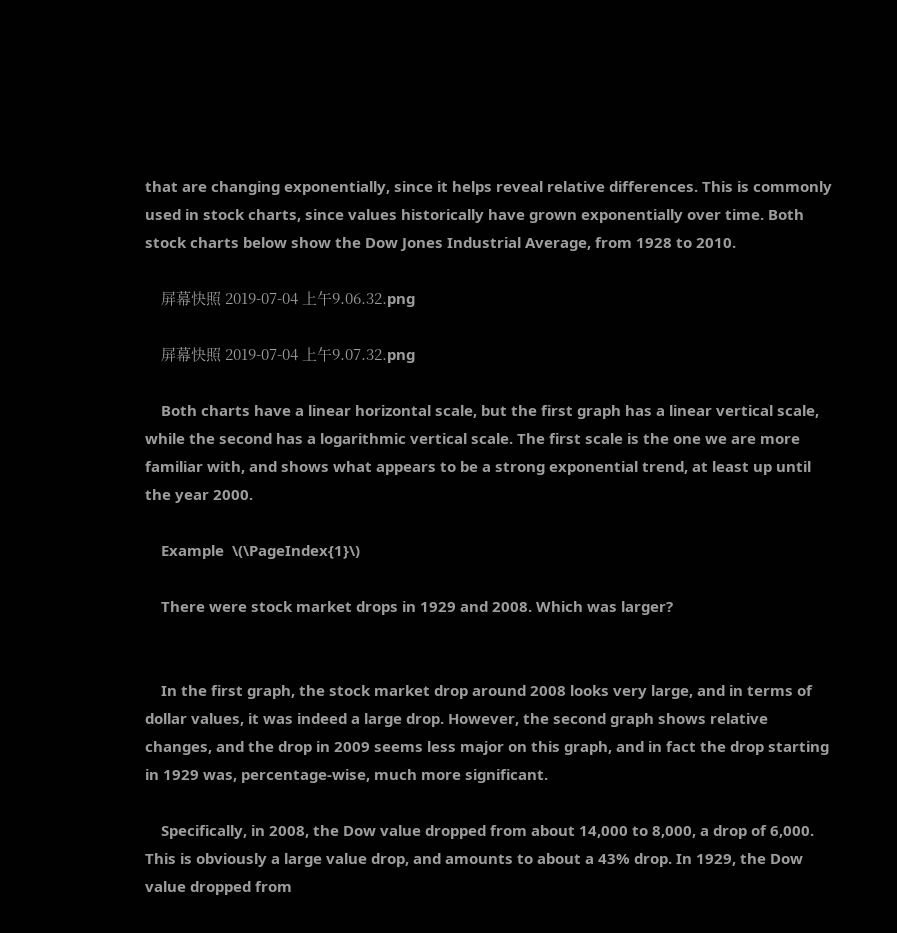that are changing exponentially, since it helps reveal relative differences. This is commonly used in stock charts, since values historically have grown exponentially over time. Both stock charts below show the Dow Jones Industrial Average, from 1928 to 2010.

    屏幕快照 2019-07-04 上午9.06.32.png

    屏幕快照 2019-07-04 上午9.07.32.png

    Both charts have a linear horizontal scale, but the first graph has a linear vertical scale, while the second has a logarithmic vertical scale. The first scale is the one we are more familiar with, and shows what appears to be a strong exponential trend, at least up until the year 2000.

    Example  \(\PageIndex{1}\)

    There were stock market drops in 1929 and 2008. Which was larger?


    In the first graph, the stock market drop around 2008 looks very large, and in terms of dollar values, it was indeed a large drop. However, the second graph shows relative changes, and the drop in 2009 seems less major on this graph, and in fact the drop starting in 1929 was, percentage-wise, much more significant.

    Specifically, in 2008, the Dow value dropped from about 14,000 to 8,000, a drop of 6,000. This is obviously a large value drop, and amounts to about a 43% drop. In 1929, the Dow value dropped from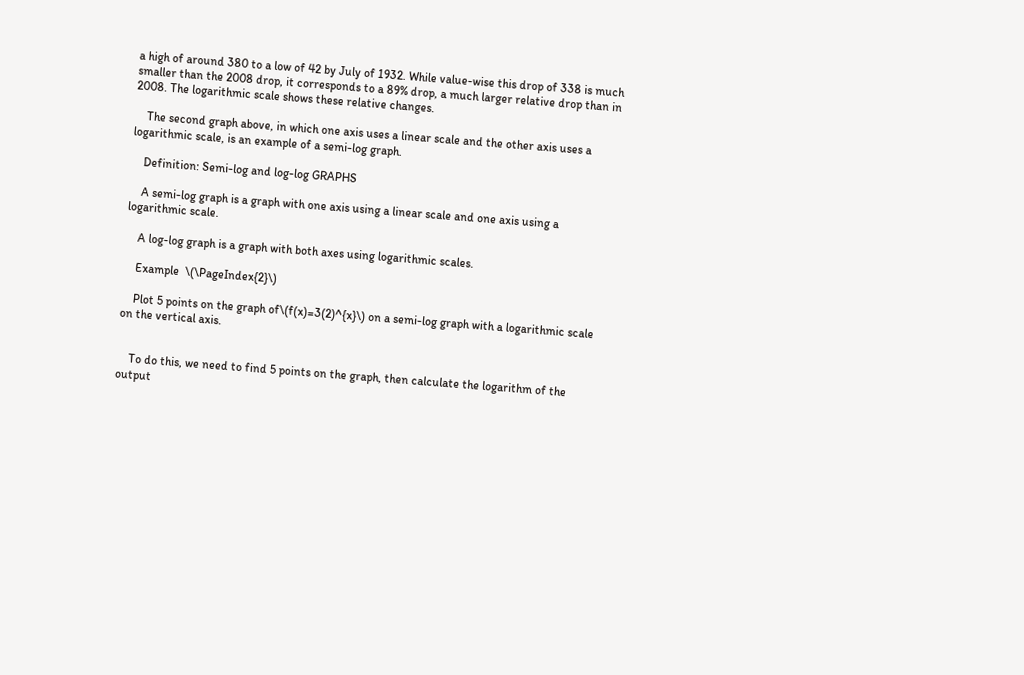a high of around 380 to a low of 42 by July of 1932. While value-wise this drop of 338 is much smaller than the 2008 drop, it corresponds to a 89% drop, a much larger relative drop than in 2008. The logarithmic scale shows these relative changes.

    The second graph above, in which one axis uses a linear scale and the other axis uses a logarithmic scale, is an example of a semi-log graph.

    Definition: Semi-log and log-log GRAPHS

    A semi-log graph is a graph with one axis using a linear scale and one axis using a logarithmic scale.

    A log-log graph is a graph with both axes using logarithmic scales.

    Example  \(\PageIndex{2}\)

    Plot 5 points on the graph of\(f(x)=3(2)^{x}\) on a semi-log graph with a logarithmic scale on the vertical axis.


    To do this, we need to find 5 points on the graph, then calculate the logarithm of the output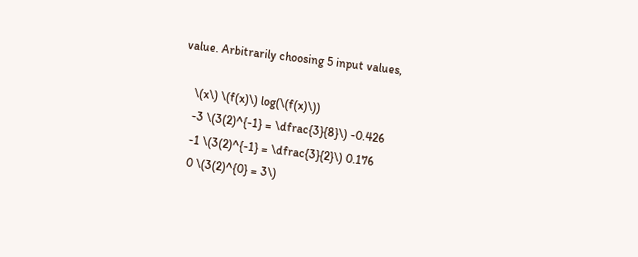value. Arbitrarily choosing 5 input values,

    \(x\) \(f(x)\) log(\(f(x)\))
    -3 \(3(2)^{-1} = \dfrac{3}{8}\) -0.426
    -1 \(3(2)^{-1} = \dfrac{3}{2}\) 0.176
    0 \(3(2)^{0} = 3\)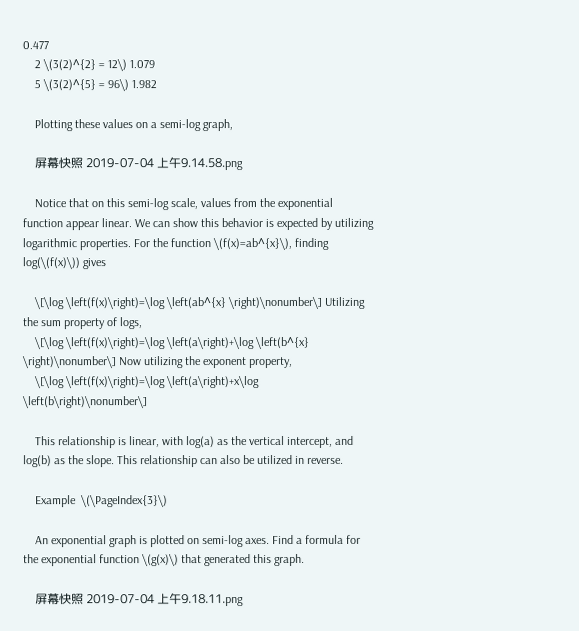0.477
    2 \(3(2)^{2} = 12\) 1.079
    5 \(3(2)^{5} = 96\) 1.982

    Plotting these values on a semi-log graph,

    屏幕快照 2019-07-04 上午9.14.58.png

    Notice that on this semi-log scale, values from the exponential function appear linear. We can show this behavior is expected by utilizing logarithmic properties. For the function \(f(x)=ab^{x}\), finding log(\(f(x)\)) gives

    \[\log \left(f(x)\right)=\log \left(ab^{x} \right)\nonumber\] Utilizing the sum property of logs,
    \[\log \left(f(x)\right)=\log \left(a\right)+\log \left(b^{x} \right)\nonumber\] Now utilizing the exponent property,
    \[\log \left(f(x)\right)=\log \left(a\right)+x\log \left(b\right)\nonumber\]

    This relationship is linear, with log(a) as the vertical intercept, and log(b) as the slope. This relationship can also be utilized in reverse.

    Example  \(\PageIndex{3}\)

    An exponential graph is plotted on semi-log axes. Find a formula for the exponential function \(g(x)\) that generated this graph.

    屏幕快照 2019-07-04 上午9.18.11.png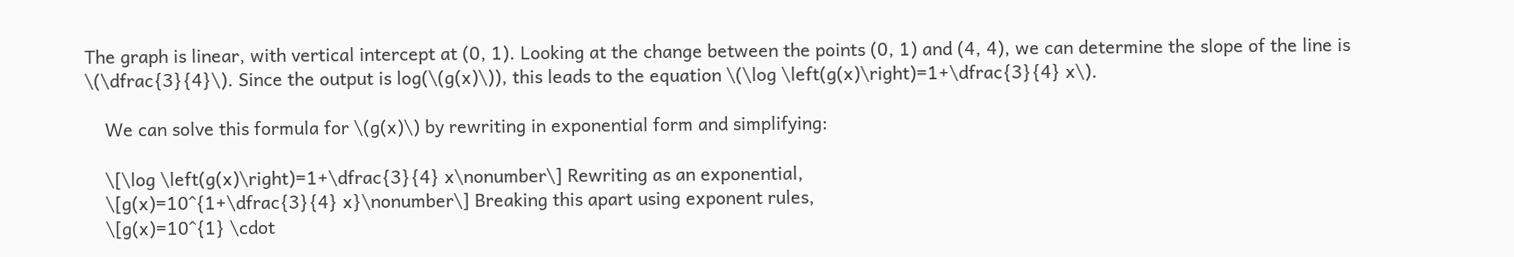The graph is linear, with vertical intercept at (0, 1). Looking at the change between the points (0, 1) and (4, 4), we can determine the slope of the line is \(\dfrac{3}{4}\). Since the output is log(\(g(x)\)), this leads to the equation \(\log \left(g(x)\right)=1+\dfrac{3}{4} x\).

    We can solve this formula for \(g(x)\) by rewriting in exponential form and simplifying:

    \[\log \left(g(x)\right)=1+\dfrac{3}{4} x\nonumber\] Rewriting as an exponential,
    \[g(x)=10^{1+\dfrac{3}{4} x}\nonumber\] Breaking this apart using exponent rules,
    \[g(x)=10^{1} \cdot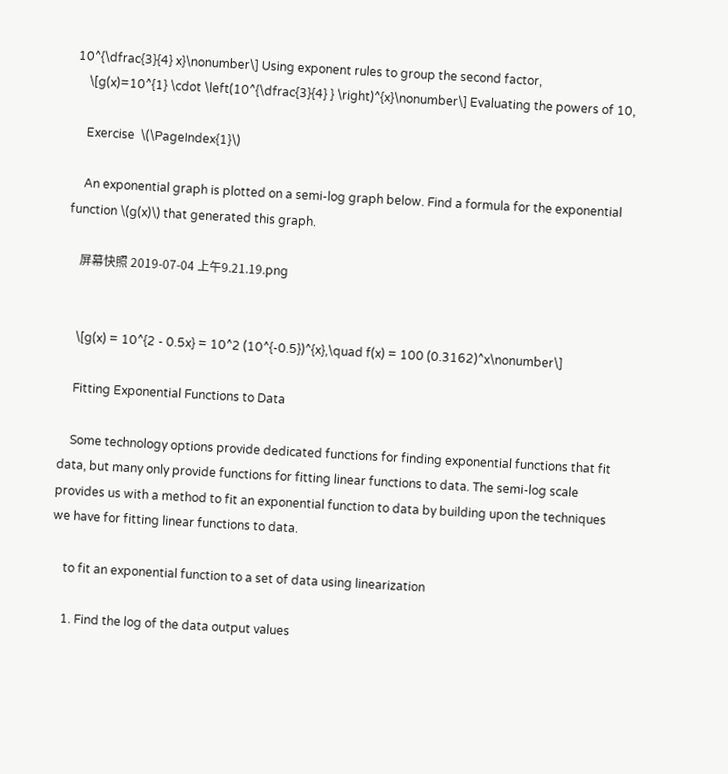10^{\dfrac{3}{4} x}\nonumber\] Using exponent rules to group the second factor,
    \[g(x)=10^{1} \cdot \left(10^{\dfrac{3}{4} } \right)^{x}\nonumber\] Evaluating the powers of 10,

    Exercise  \(\PageIndex{1}\)

    An exponential graph is plotted on a semi-log graph below. Find a formula for the exponential function \(g(x)\) that generated this graph.

    屏幕快照 2019-07-04 上午9.21.19.png


    \[g(x) = 10^{2 - 0.5x} = 10^2 (10^{-0.5})^{x},\quad f(x) = 100 (0.3162)^x\nonumber\]

    Fitting Exponential Functions to Data

    Some technology options provide dedicated functions for finding exponential functions that fit data, but many only provide functions for fitting linear functions to data. The semi-log scale provides us with a method to fit an exponential function to data by building upon the techniques we have for fitting linear functions to data.

    to fit an exponential function to a set of data using linearization

    1. Find the log of the data output values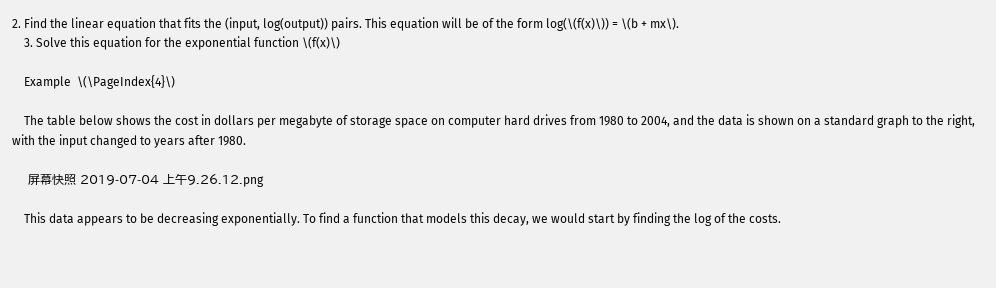2. Find the linear equation that fits the (input, log(output)) pairs. This equation will be of the form log(\(f(x)\)) = \(b + mx\).
    3. Solve this equation for the exponential function \(f(x)\)

    Example  \(\PageIndex{4}\)

    The table below shows the cost in dollars per megabyte of storage space on computer hard drives from 1980 to 2004, and the data is shown on a standard graph to the right, with the input changed to years after 1980.

    屏幕快照 2019-07-04 上午9.26.12.png

    This data appears to be decreasing exponentially. To find a function that models this decay, we would start by finding the log of the costs.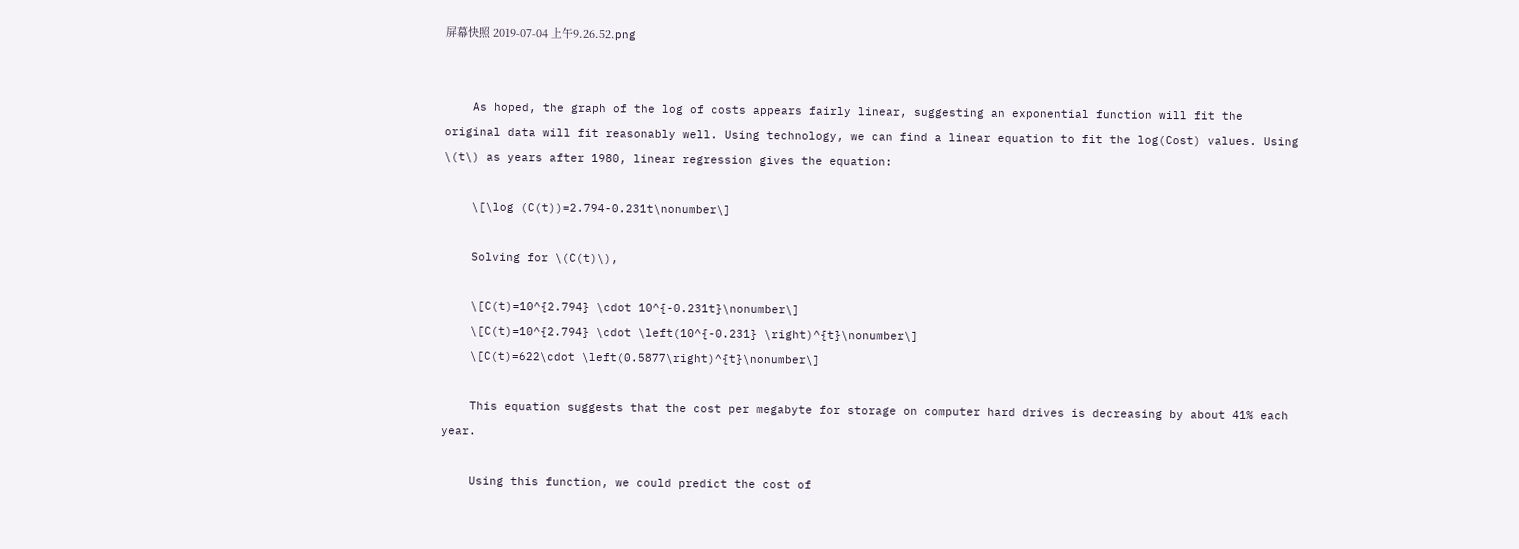屏幕快照 2019-07-04 上午9.26.52.png


    As hoped, the graph of the log of costs appears fairly linear, suggesting an exponential function will fit the original data will fit reasonably well. Using technology, we can find a linear equation to fit the log(Cost) values. Using \(t\) as years after 1980, linear regression gives the equation:

    \[\log (C(t))=2.794-0.231t\nonumber\]

    Solving for \(C(t)\),

    \[C(t)=10^{2.794} \cdot 10^{-0.231t}\nonumber\]
    \[C(t)=10^{2.794} \cdot \left(10^{-0.231} \right)^{t}\nonumber\]
    \[C(t)=622\cdot \left(0.5877\right)^{t}\nonumber\]

    This equation suggests that the cost per megabyte for storage on computer hard drives is decreasing by about 41% each year.

    Using this function, we could predict the cost of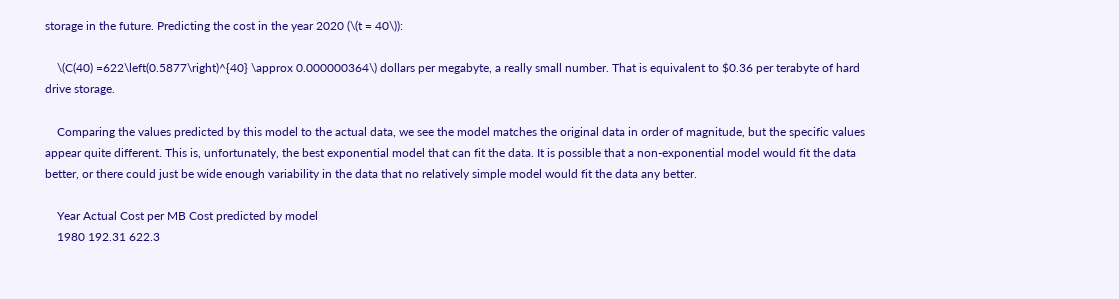storage in the future. Predicting the cost in the year 2020 (\(t = 40\)):

    \(C(40) =622\left(0.5877\right)^{40} \approx 0.000000364\) dollars per megabyte, a really small number. That is equivalent to $0.36 per terabyte of hard drive storage.

    Comparing the values predicted by this model to the actual data, we see the model matches the original data in order of magnitude, but the specific values appear quite different. This is, unfortunately, the best exponential model that can fit the data. It is possible that a non-exponential model would fit the data better, or there could just be wide enough variability in the data that no relatively simple model would fit the data any better.

    Year Actual Cost per MB Cost predicted by model
    1980 192.31 622.3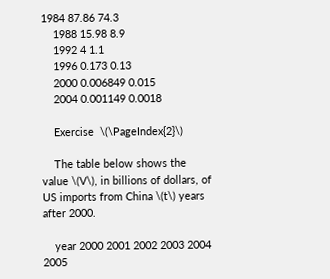1984 87.86 74.3
    1988 15.98 8.9
    1992 4 1.1
    1996 0.173 0.13
    2000 0.006849 0.015
    2004 0.001149 0.0018

    Exercise  \(\PageIndex{2}\)

    The table below shows the value \(V\), in billions of dollars, of US imports from China \(t\) years after 2000.

    year 2000 2001 2002 2003 2004 2005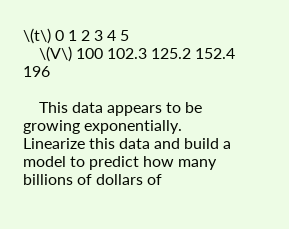\(t\) 0 1 2 3 4 5
    \(V\) 100 102.3 125.2 152.4 196

    This data appears to be growing exponentially. Linearize this data and build a model to predict how many billions of dollars of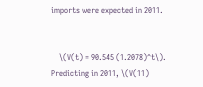imports were expected in 2011.


    \(V(t) = 90.545 (1.2078)^t\). Predicting in 2011, \(V(11)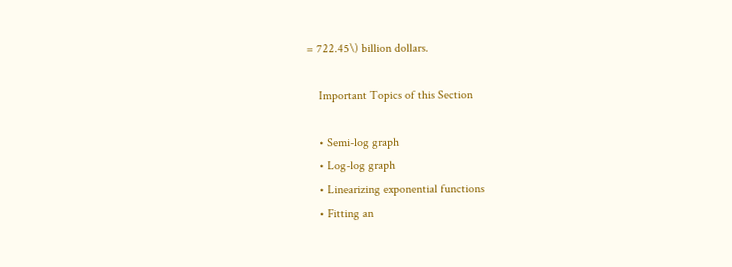= 722.45\) billion dollars.

    Important Topics of this Section

    • Semi-log graph
    • Log-log graph
    • Linearizing exponential functions
    • Fitting an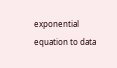exponential equation to data